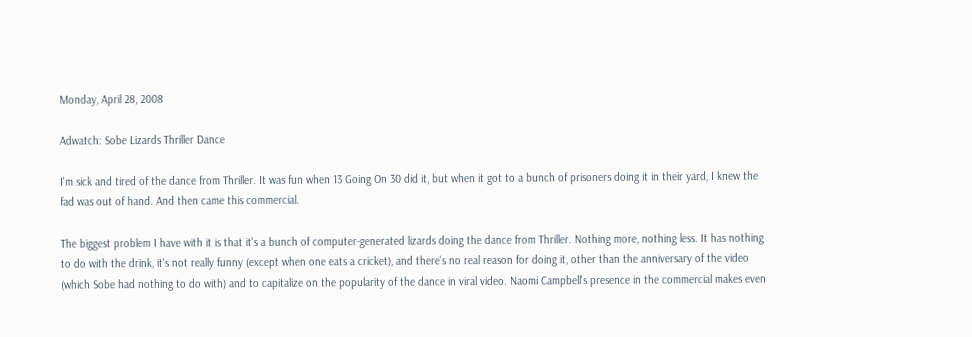Monday, April 28, 2008

Adwatch: Sobe Lizards Thriller Dance

I'm sick and tired of the dance from Thriller. It was fun when 13 Going On 30 did it, but when it got to a bunch of prisoners doing it in their yard, I knew the fad was out of hand. And then came this commercial.

The biggest problem I have with it is that it's a bunch of computer-generated lizards doing the dance from Thriller. Nothing more, nothing less. It has nothing to do with the drink, it's not really funny (except when one eats a cricket), and there's no real reason for doing it, other than the anniversary of the video (which Sobe had nothing to do with) and to capitalize on the popularity of the dance in viral video. Naomi Campbell's presence in the commercial makes even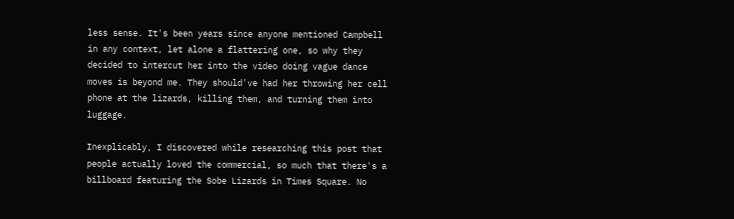less sense. It's been years since anyone mentioned Campbell in any context, let alone a flattering one, so why they decided to intercut her into the video doing vague dance moves is beyond me. They should've had her throwing her cell phone at the lizards, killing them, and turning them into luggage.

Inexplicably, I discovered while researching this post that people actually loved the commercial, so much that there's a billboard featuring the Sobe Lizards in Times Square. No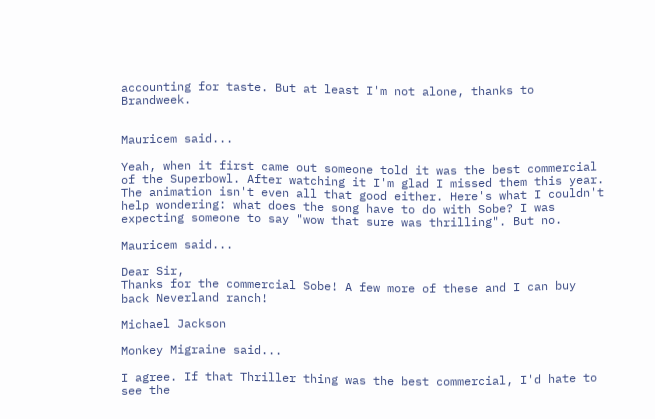accounting for taste. But at least I'm not alone, thanks to Brandweek.


Mauricem said...

Yeah, when it first came out someone told it was the best commercial of the Superbowl. After watching it I'm glad I missed them this year. The animation isn't even all that good either. Here's what I couldn't help wondering: what does the song have to do with Sobe? I was expecting someone to say "wow that sure was thrilling". But no.

Mauricem said...

Dear Sir,
Thanks for the commercial Sobe! A few more of these and I can buy back Neverland ranch!

Michael Jackson

Monkey Migraine said...

I agree. If that Thriller thing was the best commercial, I'd hate to see the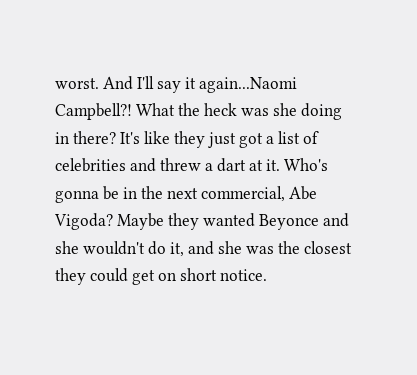worst. And I'll say it again...Naomi Campbell?! What the heck was she doing in there? It's like they just got a list of celebrities and threw a dart at it. Who's gonna be in the next commercial, Abe Vigoda? Maybe they wanted Beyonce and she wouldn't do it, and she was the closest they could get on short notice.